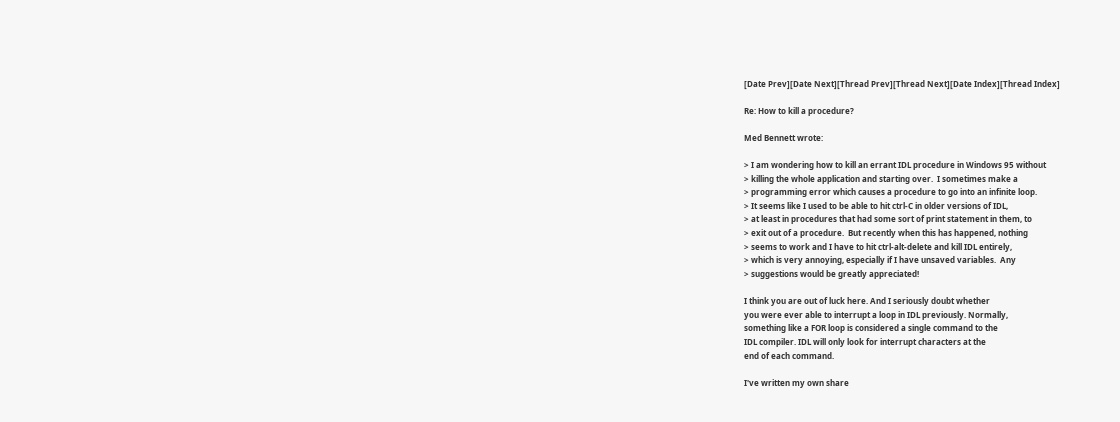[Date Prev][Date Next][Thread Prev][Thread Next][Date Index][Thread Index]

Re: How to kill a procedure?

Med Bennett wrote:

> I am wondering how to kill an errant IDL procedure in Windows 95 without
> killing the whole application and starting over.  I sometimes make a
> programming error which causes a procedure to go into an infinite loop.
> It seems like I used to be able to hit ctrl-C in older versions of IDL,
> at least in procedures that had some sort of print statement in them, to
> exit out of a procedure.  But recently when this has happened, nothing
> seems to work and I have to hit ctrl-alt-delete and kill IDL entirely,
> which is very annoying, especially if I have unsaved variables.  Any
> suggestions would be greatly appreciated!

I think you are out of luck here. And I seriously doubt whether
you were ever able to interrupt a loop in IDL previously. Normally,
something like a FOR loop is considered a single command to the
IDL compiler. IDL will only look for interrupt characters at the
end of each command.

I've written my own share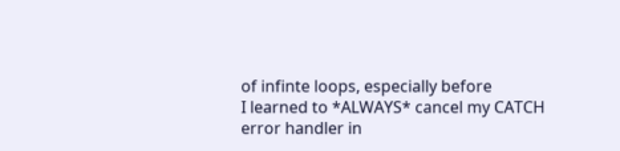of infinte loops, especially before
I learned to *ALWAYS* cancel my CATCH error handler in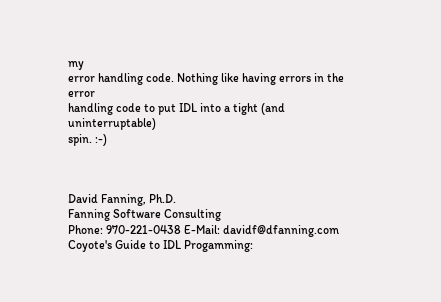my
error handling code. Nothing like having errors in the error
handling code to put IDL into a tight (and uninterruptable)
spin. :-)



David Fanning, Ph.D.
Fanning Software Consulting
Phone: 970-221-0438 E-Mail: davidf@dfanning.com
Coyote's Guide to IDL Progamming: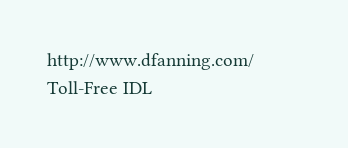http://www.dfanning.com/
Toll-Free IDL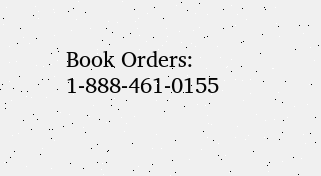Book Orders: 1-888-461-0155